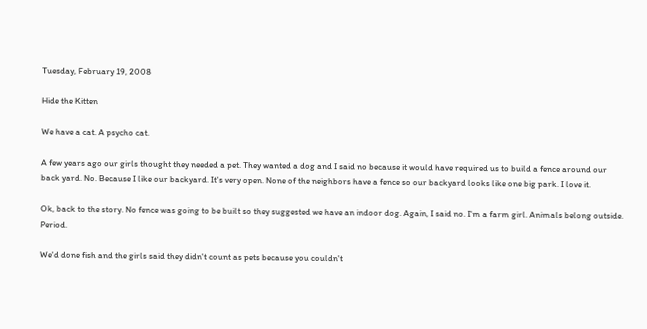Tuesday, February 19, 2008

Hide the Kitten

We have a cat. A psycho cat.

A few years ago our girls thought they needed a pet. They wanted a dog and I said no because it would have required us to build a fence around our back yard. No. Because I like our backyard. It's very open. None of the neighbors have a fence so our backyard looks like one big park. I love it.

Ok, back to the story. No fence was going to be built so they suggested we have an indoor dog. Again, I said no. I'm a farm girl. Animals belong outside. Period.

We'd done fish and the girls said they didn't count as pets because you couldn't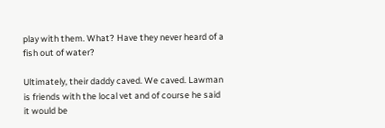play with them. What? Have they never heard of a fish out of water?

Ultimately, their daddy caved. We caved. Lawman is friends with the local vet and of course he said it would be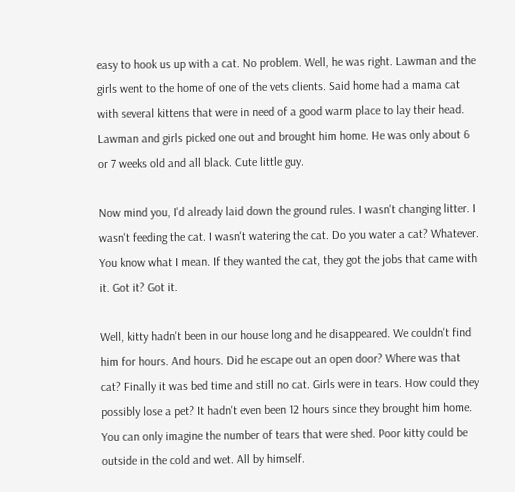easy to hook us up with a cat. No problem. Well, he was right. Lawman and the girls went to the home of one of the vets clients. Said home had a mama cat with several kittens that were in need of a good warm place to lay their head. Lawman and girls picked one out and brought him home. He was only about 6 or 7 weeks old and all black. Cute little guy.

Now mind you, I'd already laid down the ground rules. I wasn't changing litter. I wasn't feeding the cat. I wasn't watering the cat. Do you water a cat? Whatever. You know what I mean. If they wanted the cat, they got the jobs that came with it. Got it? Got it.

Well, kitty hadn't been in our house long and he disappeared. We couldn't find him for hours. And hours. Did he escape out an open door? Where was that cat? Finally it was bed time and still no cat. Girls were in tears. How could they possibly lose a pet? It hadn't even been 12 hours since they brought him home. You can only imagine the number of tears that were shed. Poor kitty could be outside in the cold and wet. All by himself.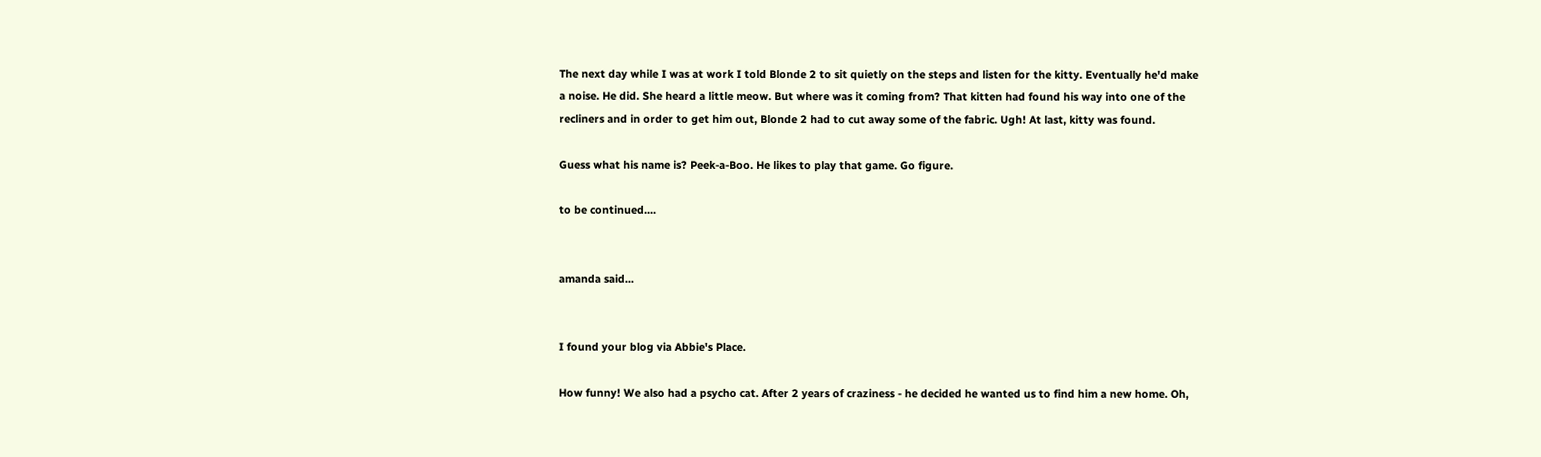The next day while I was at work I told Blonde 2 to sit quietly on the steps and listen for the kitty. Eventually he'd make a noise. He did. She heard a little meow. But where was it coming from? That kitten had found his way into one of the recliners and in order to get him out, Blonde 2 had to cut away some of the fabric. Ugh! At last, kitty was found.

Guess what his name is? Peek-a-Boo. He likes to play that game. Go figure.

to be continued....


amanda said...


I found your blog via Abbie's Place.

How funny! We also had a psycho cat. After 2 years of craziness - he decided he wanted us to find him a new home. Oh,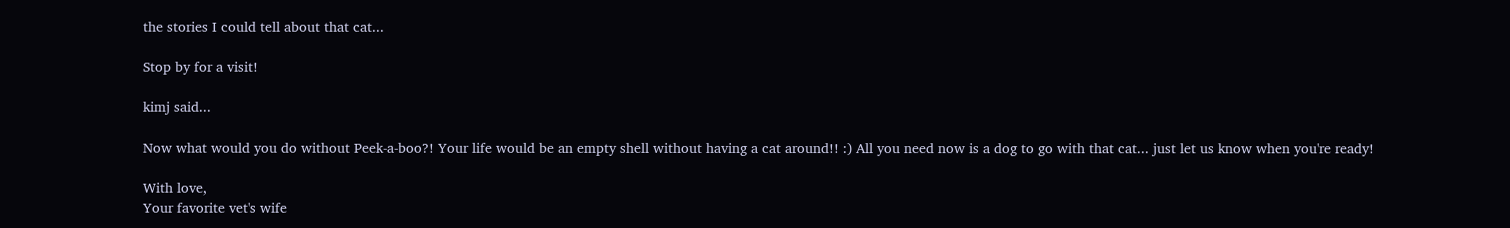the stories I could tell about that cat...

Stop by for a visit!

kimj said...

Now what would you do without Peek-a-boo?! Your life would be an empty shell without having a cat around!! :) All you need now is a dog to go with that cat... just let us know when you're ready!

With love,
Your favorite vet's wife